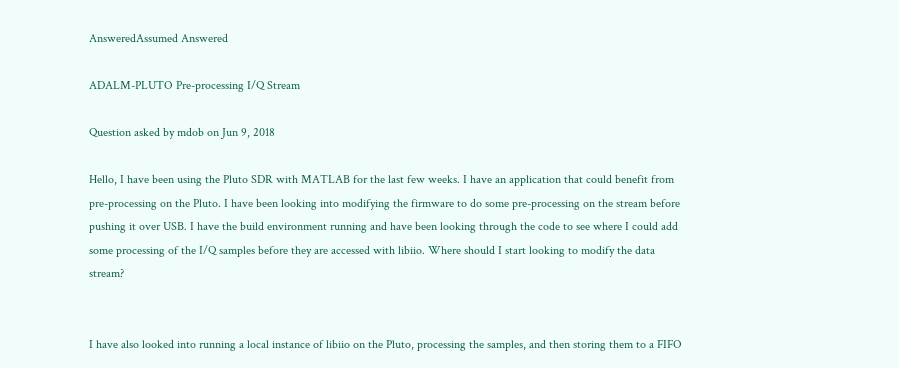AnsweredAssumed Answered

ADALM-PLUTO Pre-processing I/Q Stream

Question asked by mdob on Jun 9, 2018

Hello, I have been using the Pluto SDR with MATLAB for the last few weeks. I have an application that could benefit from pre-processing on the Pluto. I have been looking into modifying the firmware to do some pre-processing on the stream before pushing it over USB. I have the build environment running and have been looking through the code to see where I could add some processing of the I/Q samples before they are accessed with libiio. Where should I start looking to modify the data stream?


I have also looked into running a local instance of libiio on the Pluto, processing the samples, and then storing them to a FIFO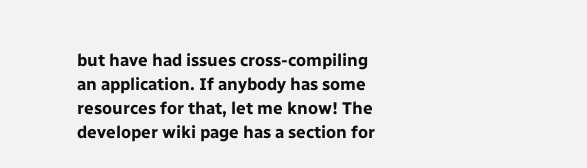but have had issues cross-compiling an application. If anybody has some resources for that, let me know! The developer wiki page has a section for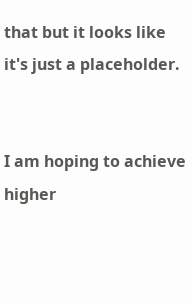that but it looks like it's just a placeholder.


I am hoping to achieve higher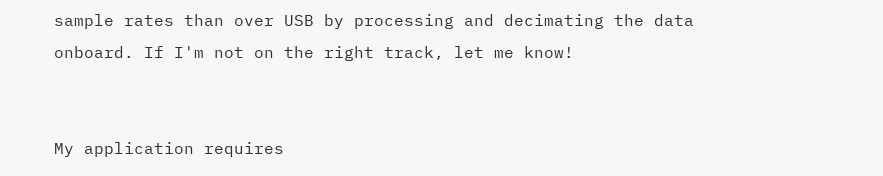sample rates than over USB by processing and decimating the data onboard. If I'm not on the right track, let me know!


My application requires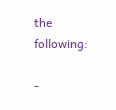the following:

-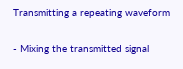Transmitting a repeating waveform

- Mixing the transmitted signal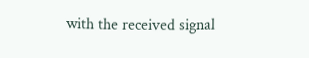with the received signal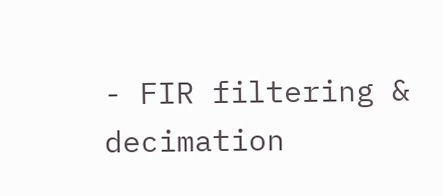- FIR filtering & decimation